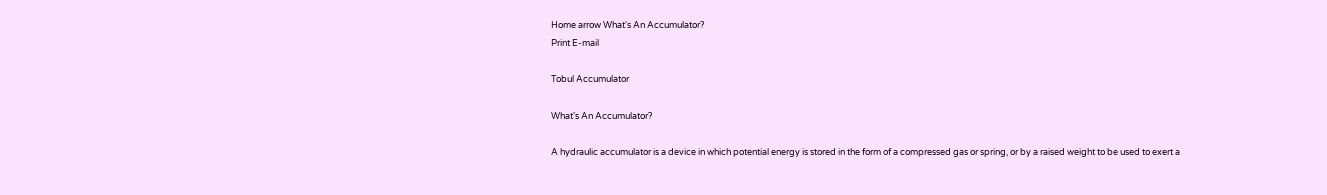Home arrow What's An Accumulator?
Print E-mail

Tobul Accumulator

What's An Accumulator?

A hydraulic accumulator is a device in which potential energy is stored in the form of a compressed gas or spring, or by a raised weight to be used to exert a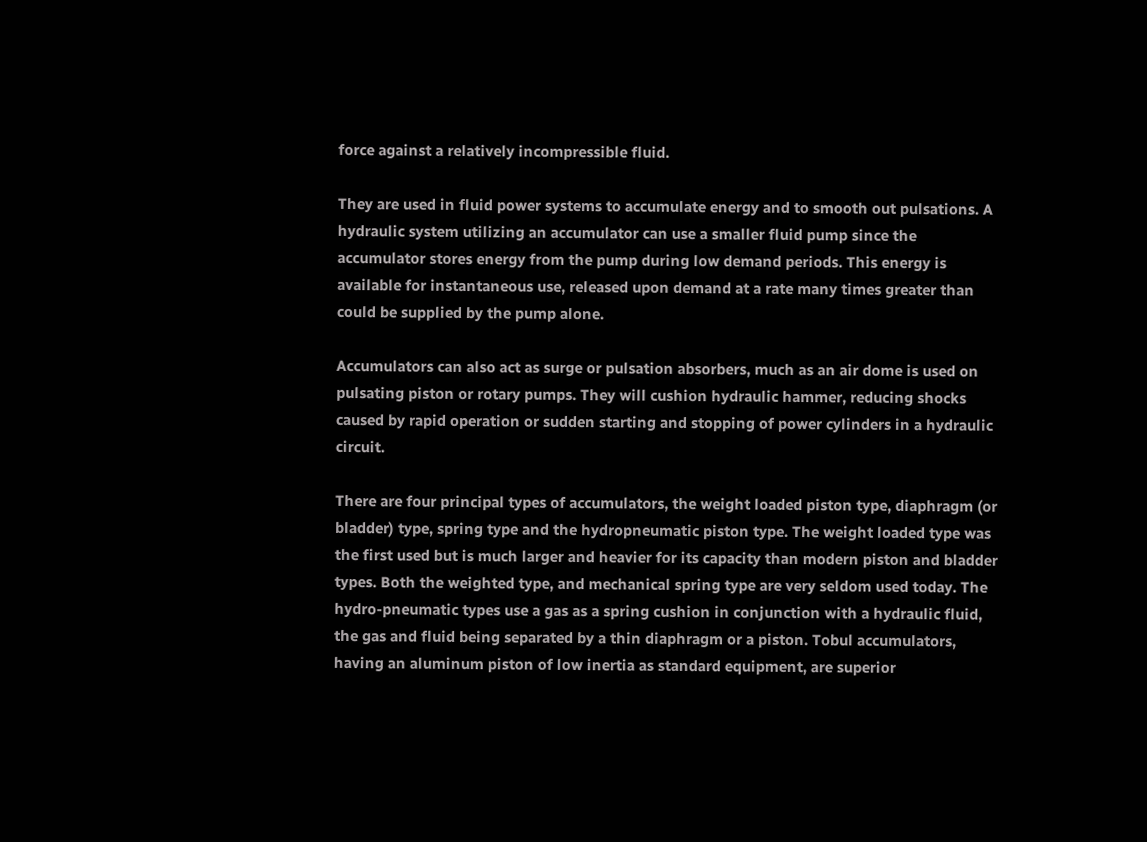force against a relatively incompressible fluid.

They are used in fluid power systems to accumulate energy and to smooth out pulsations. A hydraulic system utilizing an accumulator can use a smaller fluid pump since the accumulator stores energy from the pump during low demand periods. This energy is available for instantaneous use, released upon demand at a rate many times greater than could be supplied by the pump alone.

Accumulators can also act as surge or pulsation absorbers, much as an air dome is used on pulsating piston or rotary pumps. They will cushion hydraulic hammer, reducing shocks caused by rapid operation or sudden starting and stopping of power cylinders in a hydraulic circuit.

There are four principal types of accumulators, the weight loaded piston type, diaphragm (or bladder) type, spring type and the hydropneumatic piston type. The weight loaded type was the first used but is much larger and heavier for its capacity than modern piston and bladder types. Both the weighted type, and mechanical spring type are very seldom used today. The hydro-pneumatic types use a gas as a spring cushion in conjunction with a hydraulic fluid, the gas and fluid being separated by a thin diaphragm or a piston. Tobul accumulators, having an aluminum piston of low inertia as standard equipment, are superior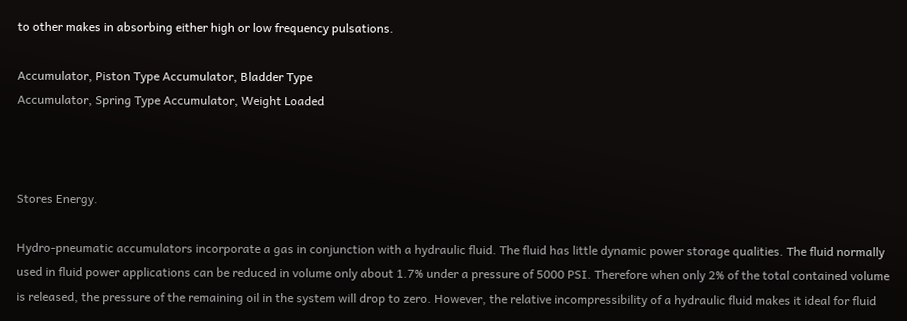to other makes in absorbing either high or low frequency pulsations.

Accumulator, Piston Type Accumulator, Bladder Type
Accumulator, Spring Type Accumulator, Weight Loaded



Stores Energy.

Hydro-pneumatic accumulators incorporate a gas in conjunction with a hydraulic fluid. The fluid has little dynamic power storage qualities. The fluid normally used in fluid power applications can be reduced in volume only about 1.7% under a pressure of 5000 PSI. Therefore when only 2% of the total contained volume is released, the pressure of the remaining oil in the system will drop to zero. However, the relative incompressibility of a hydraulic fluid makes it ideal for fluid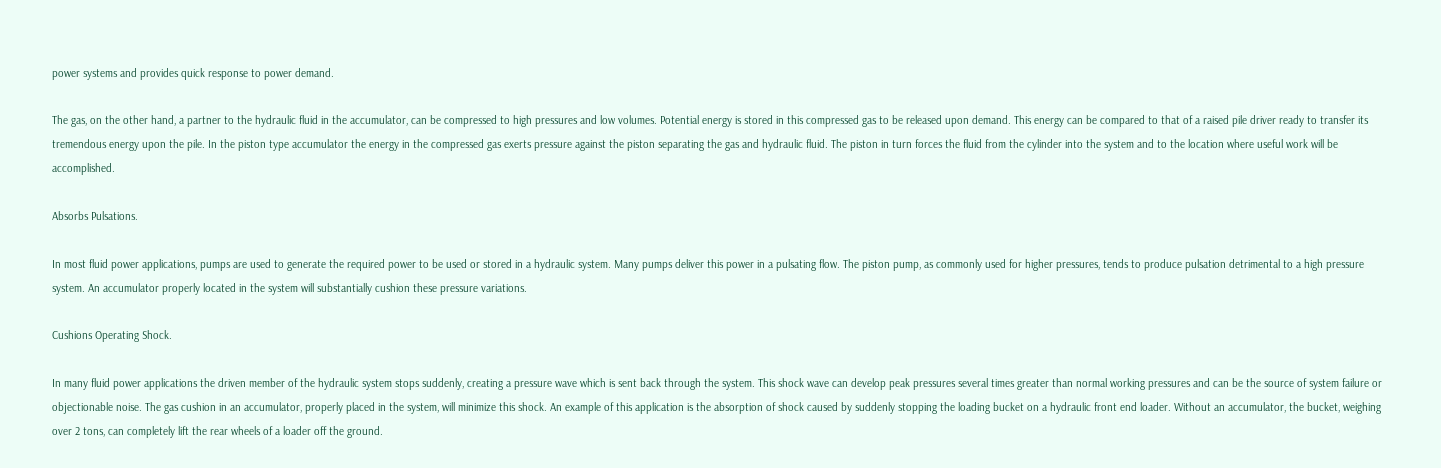power systems and provides quick response to power demand.

The gas, on the other hand, a partner to the hydraulic fluid in the accumulator, can be compressed to high pressures and low volumes. Potential energy is stored in this compressed gas to be released upon demand. This energy can be compared to that of a raised pile driver ready to transfer its tremendous energy upon the pile. In the piston type accumulator the energy in the compressed gas exerts pressure against the piston separating the gas and hydraulic fluid. The piston in turn forces the fluid from the cylinder into the system and to the location where useful work will be accomplished.

Absorbs Pulsations.

In most fluid power applications, pumps are used to generate the required power to be used or stored in a hydraulic system. Many pumps deliver this power in a pulsating flow. The piston pump, as commonly used for higher pressures, tends to produce pulsation detrimental to a high pressure system. An accumulator properly located in the system will substantially cushion these pressure variations.

Cushions Operating Shock.

In many fluid power applications the driven member of the hydraulic system stops suddenly, creating a pressure wave which is sent back through the system. This shock wave can develop peak pressures several times greater than normal working pressures and can be the source of system failure or objectionable noise. The gas cushion in an accumulator, properly placed in the system, will minimize this shock. An example of this application is the absorption of shock caused by suddenly stopping the loading bucket on a hydraulic front end loader. Without an accumulator, the bucket, weighing over 2 tons, can completely lift the rear wheels of a loader off the ground.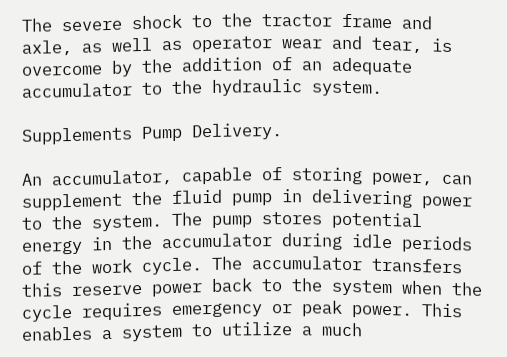The severe shock to the tractor frame and axle, as well as operator wear and tear, is overcome by the addition of an adequate accumulator to the hydraulic system.

Supplements Pump Delivery.

An accumulator, capable of storing power, can supplement the fluid pump in delivering power to the system. The pump stores potential energy in the accumulator during idle periods of the work cycle. The accumulator transfers this reserve power back to the system when the cycle requires emergency or peak power. This enables a system to utilize a much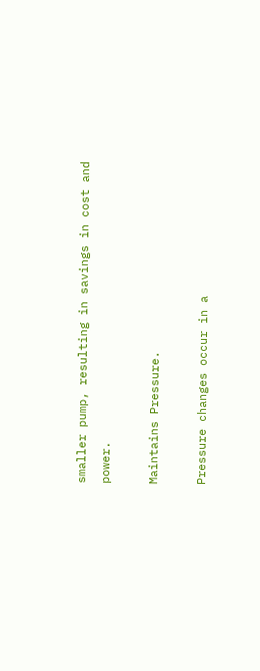smaller pump, resulting in savings in cost and power.

Maintains Pressure.

Pressure changes occur in a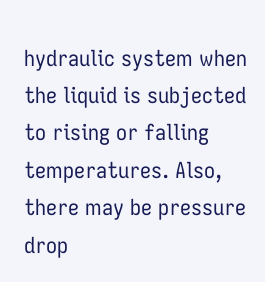hydraulic system when the liquid is subjected to rising or falling temperatures. Also, there may be pressure drop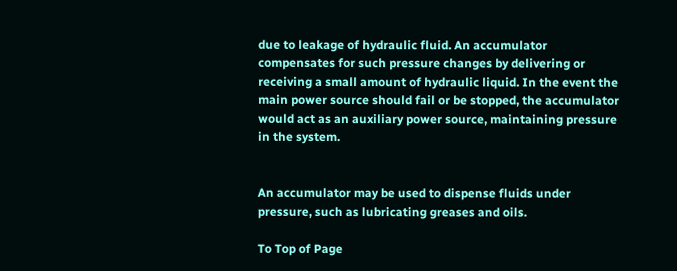due to leakage of hydraulic fluid. An accumulator compensates for such pressure changes by delivering or receiving a small amount of hydraulic liquid. In the event the main power source should fail or be stopped, the accumulator would act as an auxiliary power source, maintaining pressure in the system.


An accumulator may be used to dispense fluids under pressure, such as lubricating greases and oils.

To Top of Page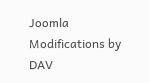Joomla Modifications by DAV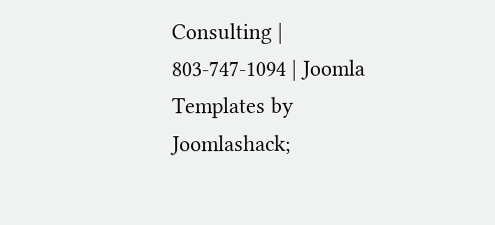Consulting | 803-747-1094 | Joomla Templates by Joomlashack;